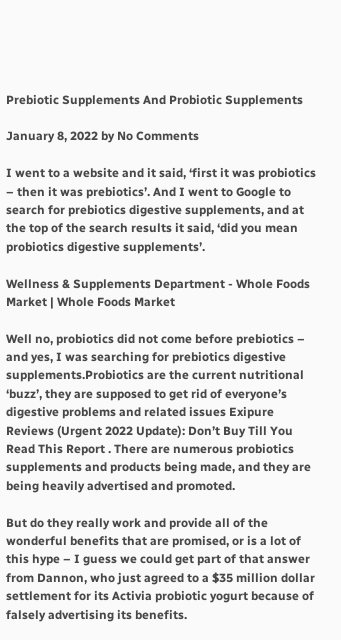Prebiotic Supplements And Probiotic Supplements

January 8, 2022 by No Comments

I went to a website and it said, ‘first it was probiotics – then it was prebiotics’. And I went to Google to search for prebiotics digestive supplements, and at the top of the search results it said, ‘did you mean probiotics digestive supplements’.

Wellness & Supplements Department - Whole Foods Market | Whole Foods Market

Well no, probiotics did not come before prebiotics – and yes, I was searching for prebiotics digestive supplements.Probiotics are the current nutritional ‘buzz’, they are supposed to get rid of everyone’s digestive problems and related issues Exipure Reviews (Urgent 2022 Update): Don’t Buy Till You Read This Report . There are numerous probiotics supplements and products being made, and they are being heavily advertised and promoted.

But do they really work and provide all of the wonderful benefits that are promised, or is a lot of this hype – I guess we could get part of that answer from Dannon, who just agreed to a $35 million dollar settlement for its Activia probiotic yogurt because of falsely advertising its benefits.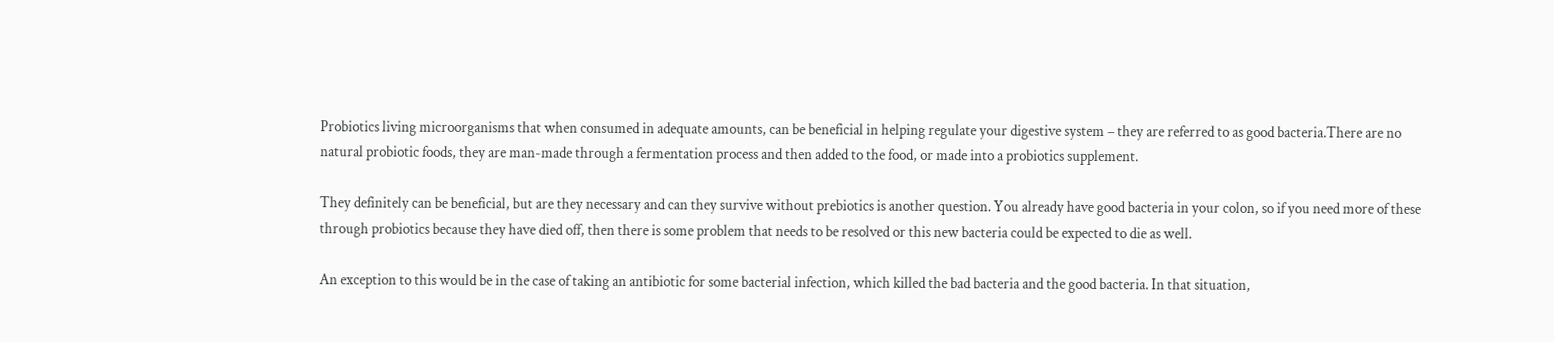Probiotics living microorganisms that when consumed in adequate amounts, can be beneficial in helping regulate your digestive system – they are referred to as good bacteria.There are no natural probiotic foods, they are man-made through a fermentation process and then added to the food, or made into a probiotics supplement.

They definitely can be beneficial, but are they necessary and can they survive without prebiotics is another question. You already have good bacteria in your colon, so if you need more of these through probiotics because they have died off, then there is some problem that needs to be resolved or this new bacteria could be expected to die as well.

An exception to this would be in the case of taking an antibiotic for some bacterial infection, which killed the bad bacteria and the good bacteria. In that situation,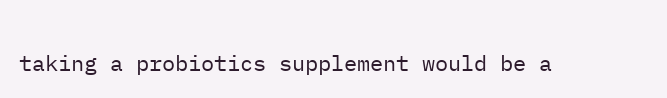taking a probiotics supplement would be a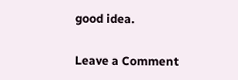good idea.

Leave a Comment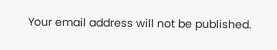Your email address will not be published.